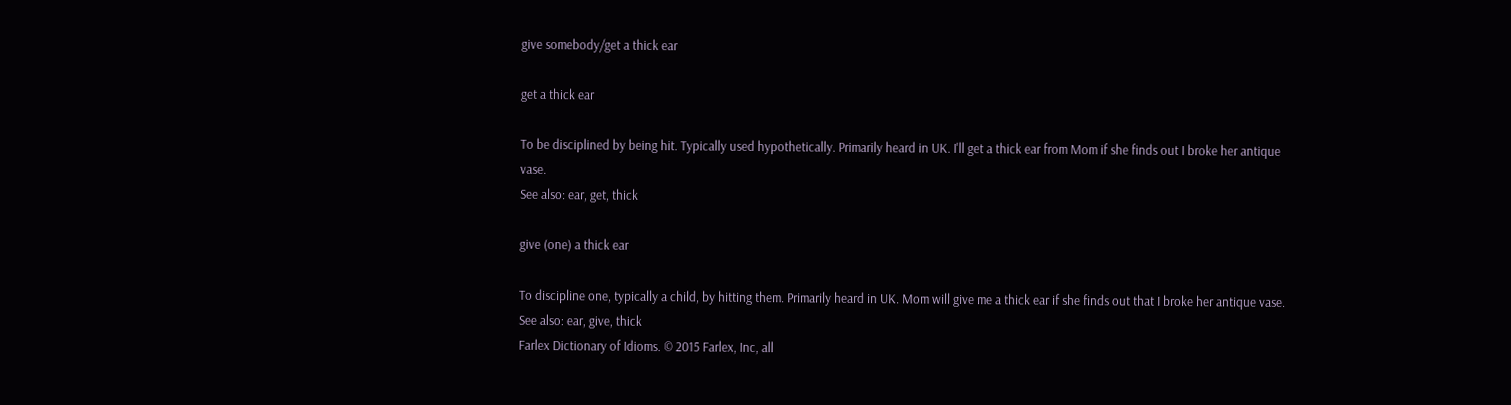give somebody/get a thick ear

get a thick ear

To be disciplined by being hit. Typically used hypothetically. Primarily heard in UK. I'll get a thick ear from Mom if she finds out I broke her antique vase.
See also: ear, get, thick

give (one) a thick ear

To discipline one, typically a child, by hitting them. Primarily heard in UK. Mom will give me a thick ear if she finds out that I broke her antique vase.
See also: ear, give, thick
Farlex Dictionary of Idioms. © 2015 Farlex, Inc, all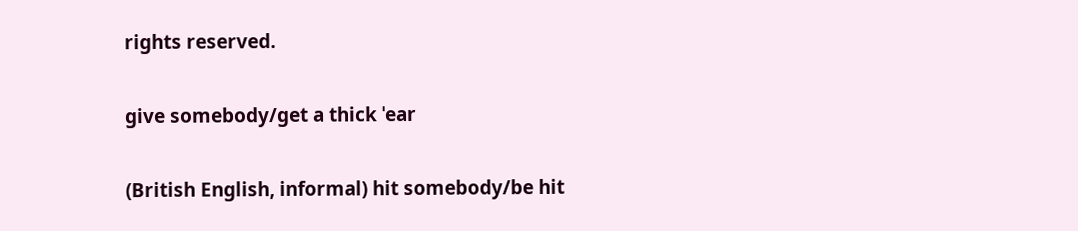rights reserved.

give somebody/get a thick ˈear

(British English, informal) hit somebody/be hit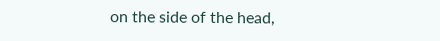on the side of the head,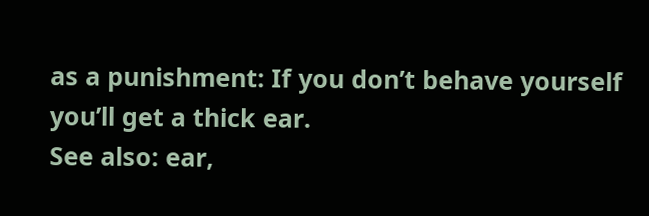as a punishment: If you don’t behave yourself you’ll get a thick ear.
See also: ear,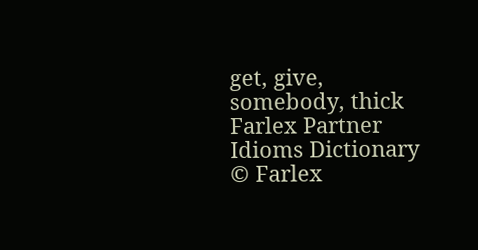get, give, somebody, thick
Farlex Partner Idioms Dictionary © Farlex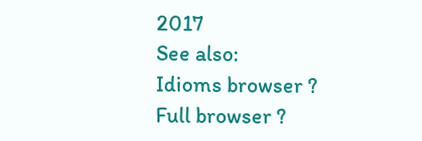2017
See also:
Idioms browser ?
Full browser ?